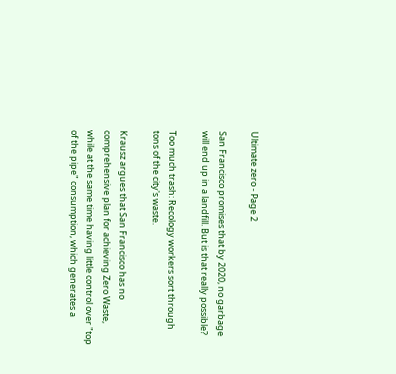Ultimate zero - Page 2

San Francisco promises that by 2020, no garbage will end up in a landfill. But is that really possible?

Too much trash: Recology workers sort through tons of the city's waste.

Krausz argues that San Francisco has no comprehensive plan for achieving Zero Waste, while at the same time having little control over "top of the pipe" consumption, which generates a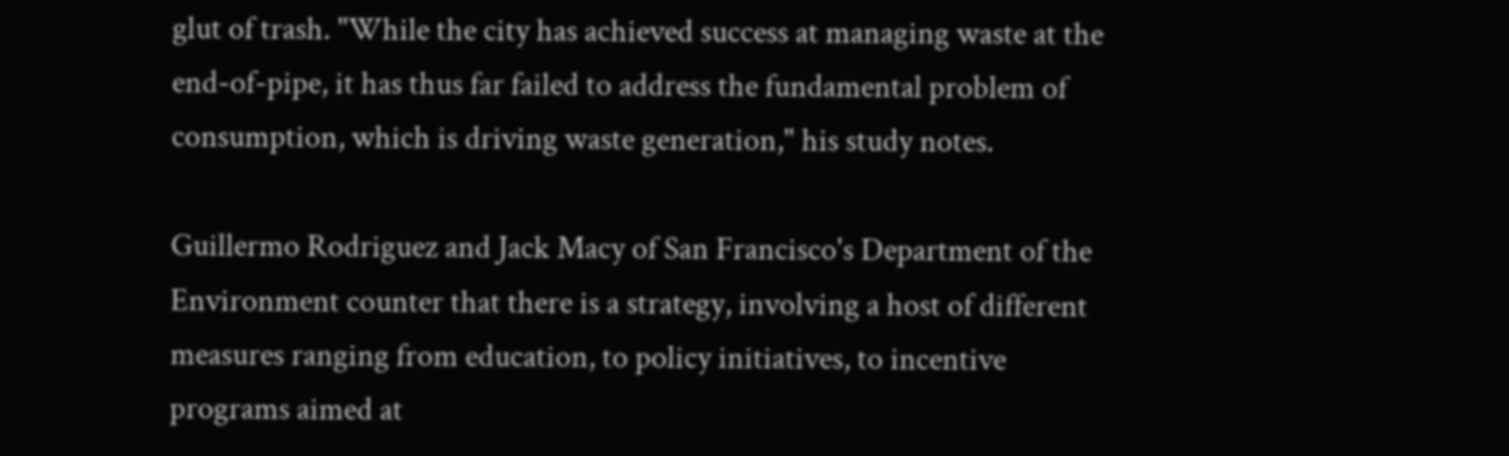glut of trash. "While the city has achieved success at managing waste at the end-of-pipe, it has thus far failed to address the fundamental problem of consumption, which is driving waste generation," his study notes.

Guillermo Rodriguez and Jack Macy of San Francisco's Department of the Environment counter that there is a strategy, involving a host of different measures ranging from education, to policy initiatives, to incentive programs aimed at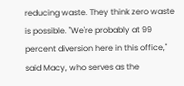reducing waste. They think zero waste is possible. "We're probably at 99 percent diversion here in this office," said Macy, who serves as the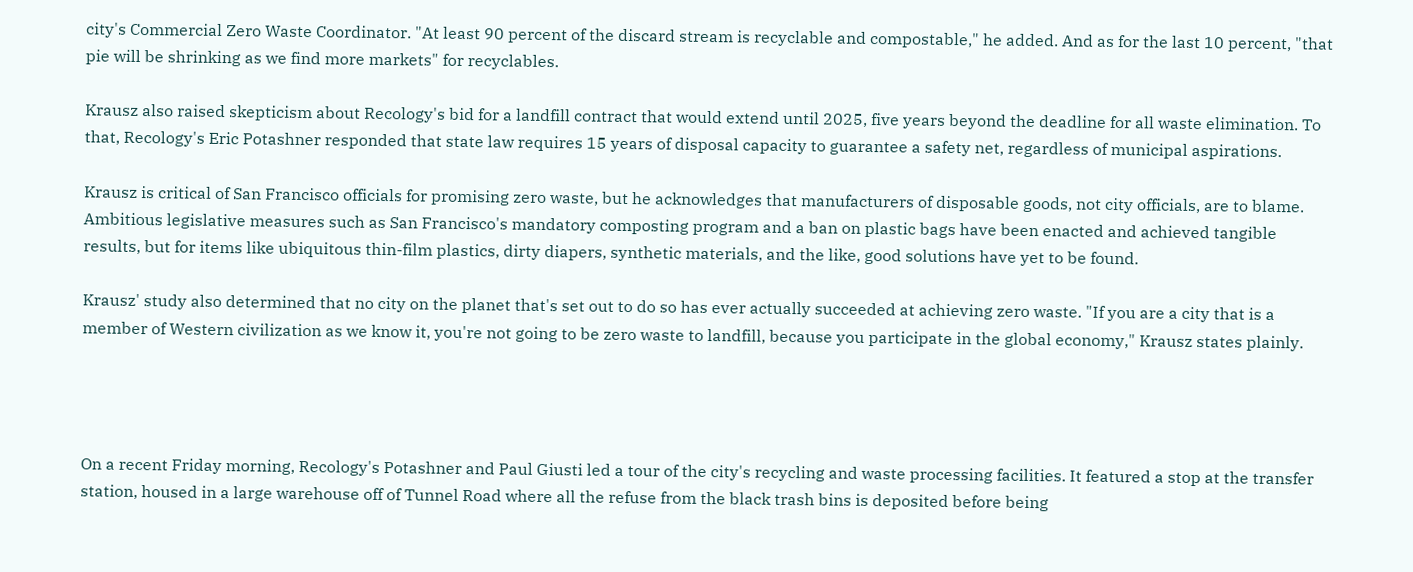city's Commercial Zero Waste Coordinator. "At least 90 percent of the discard stream is recyclable and compostable," he added. And as for the last 10 percent, "that pie will be shrinking as we find more markets" for recyclables.

Krausz also raised skepticism about Recology's bid for a landfill contract that would extend until 2025, five years beyond the deadline for all waste elimination. To that, Recology's Eric Potashner responded that state law requires 15 years of disposal capacity to guarantee a safety net, regardless of municipal aspirations.

Krausz is critical of San Francisco officials for promising zero waste, but he acknowledges that manufacturers of disposable goods, not city officials, are to blame. Ambitious legislative measures such as San Francisco's mandatory composting program and a ban on plastic bags have been enacted and achieved tangible results, but for items like ubiquitous thin-film plastics, dirty diapers, synthetic materials, and the like, good solutions have yet to be found.

Krausz' study also determined that no city on the planet that's set out to do so has ever actually succeeded at achieving zero waste. "If you are a city that is a member of Western civilization as we know it, you're not going to be zero waste to landfill, because you participate in the global economy," Krausz states plainly.




On a recent Friday morning, Recology's Potashner and Paul Giusti led a tour of the city's recycling and waste processing facilities. It featured a stop at the transfer station, housed in a large warehouse off of Tunnel Road where all the refuse from the black trash bins is deposited before being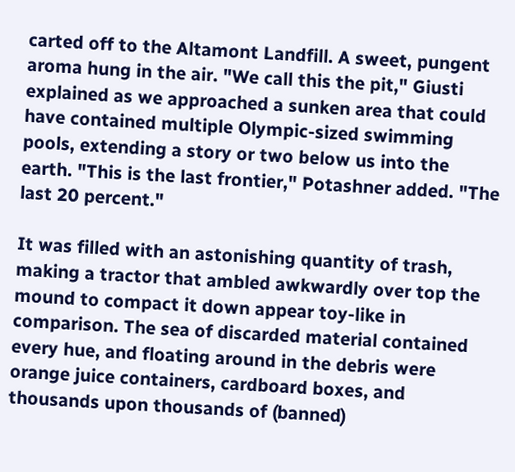carted off to the Altamont Landfill. A sweet, pungent aroma hung in the air. "We call this the pit," Giusti explained as we approached a sunken area that could have contained multiple Olympic-sized swimming pools, extending a story or two below us into the earth. "This is the last frontier," Potashner added. "The last 20 percent."

It was filled with an astonishing quantity of trash, making a tractor that ambled awkwardly over top the mound to compact it down appear toy-like in comparison. The sea of discarded material contained every hue, and floating around in the debris were orange juice containers, cardboard boxes, and thousands upon thousands of (banned)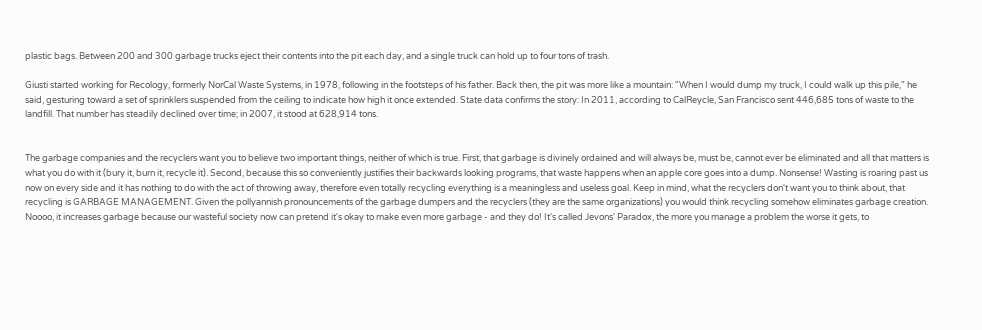plastic bags. Between 200 and 300 garbage trucks eject their contents into the pit each day, and a single truck can hold up to four tons of trash.

Giusti started working for Recology, formerly NorCal Waste Systems, in 1978, following in the footsteps of his father. Back then, the pit was more like a mountain: "When I would dump my truck, I could walk up this pile," he said, gesturing toward a set of sprinklers suspended from the ceiling to indicate how high it once extended. State data confirms the story: In 2011, according to CalReycle, San Francisco sent 446,685 tons of waste to the landfill. That number has steadily declined over time; in 2007, it stood at 628,914 tons.


The garbage companies and the recyclers want you to believe two important things, neither of which is true. First, that garbage is divinely ordained and will always be, must be, cannot ever be eliminated and all that matters is what you do with it (bury it, burn it, recycle it). Second, because this so conveniently justifies their backwards looking programs, that waste happens when an apple core goes into a dump. Nonsense! Wasting is roaring past us now on every side and it has nothing to do with the act of throwing away, therefore even totally recycling everything is a meaningless and useless goal. Keep in mind, what the recyclers don't want you to think about, that recycling is GARBAGE MANAGEMENT. Given the pollyannish pronouncements of the garbage dumpers and the recyclers (they are the same organizations) you would think recycling somehow eliminates garbage creation. Noooo, it increases garbage because our wasteful society now can pretend it's okay to make even more garbage - and they do! It's called Jevons' Paradox, the more you manage a problem the worse it gets, to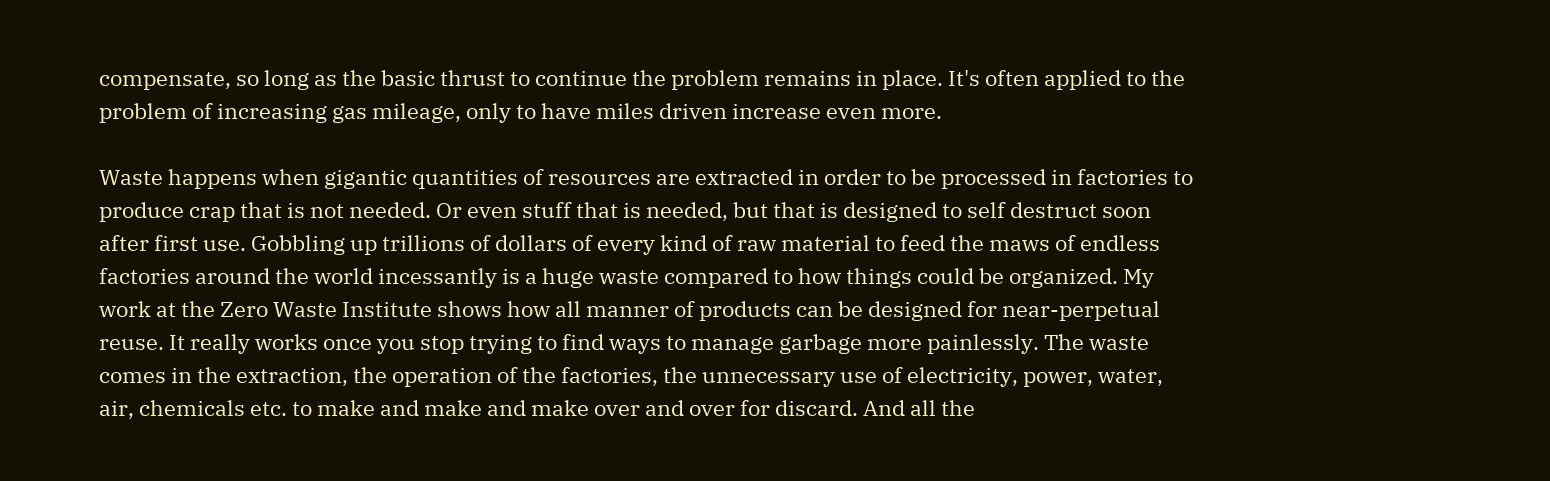compensate, so long as the basic thrust to continue the problem remains in place. It's often applied to the problem of increasing gas mileage, only to have miles driven increase even more.

Waste happens when gigantic quantities of resources are extracted in order to be processed in factories to produce crap that is not needed. Or even stuff that is needed, but that is designed to self destruct soon after first use. Gobbling up trillions of dollars of every kind of raw material to feed the maws of endless factories around the world incessantly is a huge waste compared to how things could be organized. My work at the Zero Waste Institute shows how all manner of products can be designed for near-perpetual reuse. It really works once you stop trying to find ways to manage garbage more painlessly. The waste comes in the extraction, the operation of the factories, the unnecessary use of electricity, power, water, air, chemicals etc. to make and make and make over and over for discard. And all the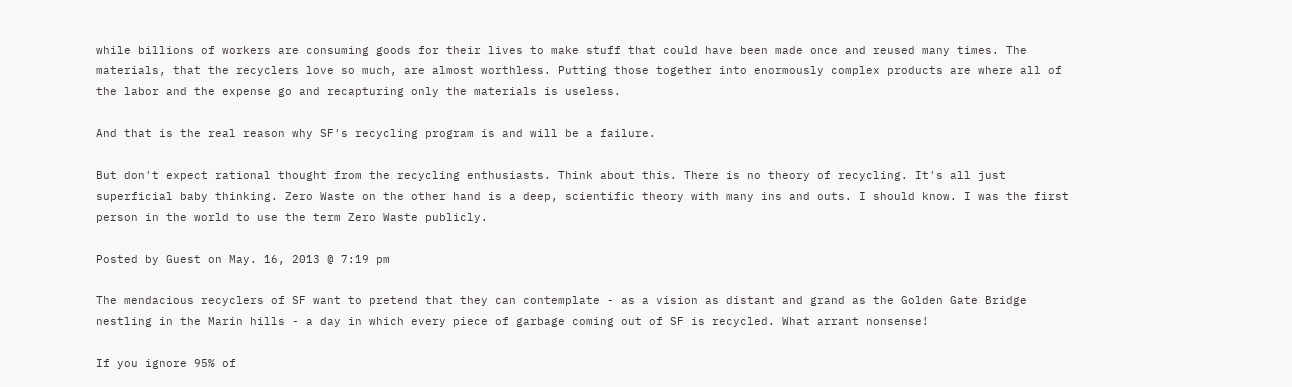while billions of workers are consuming goods for their lives to make stuff that could have been made once and reused many times. The materials, that the recyclers love so much, are almost worthless. Putting those together into enormously complex products are where all of the labor and the expense go and recapturing only the materials is useless.

And that is the real reason why SF's recycling program is and will be a failure.

But don't expect rational thought from the recycling enthusiasts. Think about this. There is no theory of recycling. It's all just superficial baby thinking. Zero Waste on the other hand is a deep, scientific theory with many ins and outs. I should know. I was the first person in the world to use the term Zero Waste publicly.

Posted by Guest on May. 16, 2013 @ 7:19 pm

The mendacious recyclers of SF want to pretend that they can contemplate - as a vision as distant and grand as the Golden Gate Bridge nestling in the Marin hills - a day in which every piece of garbage coming out of SF is recycled. What arrant nonsense!

If you ignore 95% of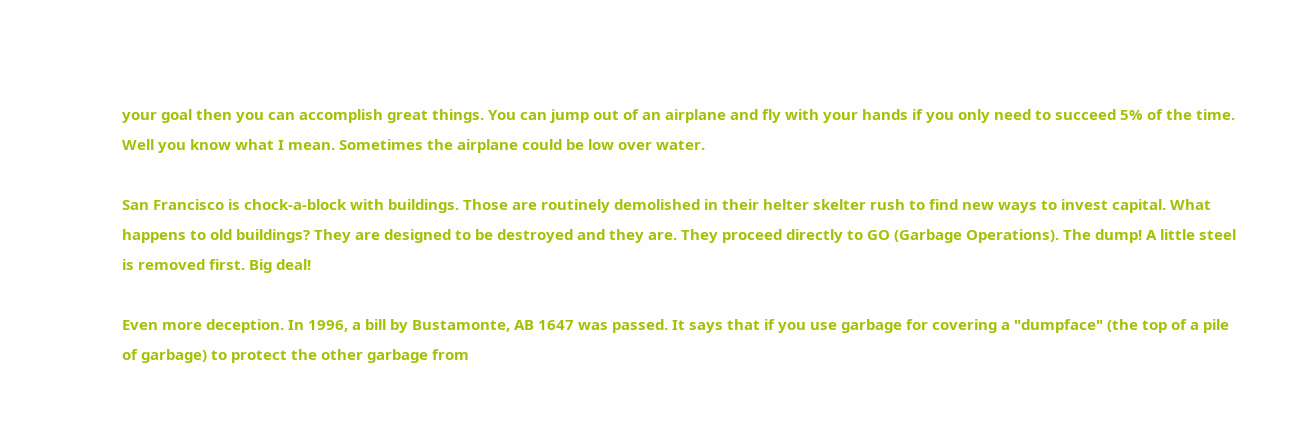your goal then you can accomplish great things. You can jump out of an airplane and fly with your hands if you only need to succeed 5% of the time. Well you know what I mean. Sometimes the airplane could be low over water.

San Francisco is chock-a-block with buildings. Those are routinely demolished in their helter skelter rush to find new ways to invest capital. What happens to old buildings? They are designed to be destroyed and they are. They proceed directly to GO (Garbage Operations). The dump! A little steel is removed first. Big deal!

Even more deception. In 1996, a bill by Bustamonte, AB 1647 was passed. It says that if you use garbage for covering a "dumpface" (the top of a pile of garbage) to protect the other garbage from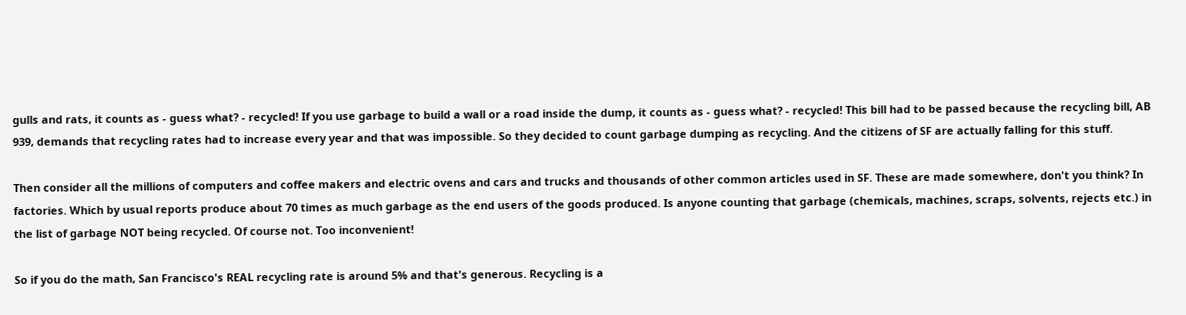gulls and rats, it counts as - guess what? - recycled! If you use garbage to build a wall or a road inside the dump, it counts as - guess what? - recycled! This bill had to be passed because the recycling bill, AB 939, demands that recycling rates had to increase every year and that was impossible. So they decided to count garbage dumping as recycling. And the citizens of SF are actually falling for this stuff.

Then consider all the millions of computers and coffee makers and electric ovens and cars and trucks and thousands of other common articles used in SF. These are made somewhere, don't you think? In factories. Which by usual reports produce about 70 times as much garbage as the end users of the goods produced. Is anyone counting that garbage (chemicals, machines, scraps, solvents, rejects etc.) in the list of garbage NOT being recycled. Of course not. Too inconvenient!

So if you do the math, San Francisco's REAL recycling rate is around 5% and that's generous. Recycling is a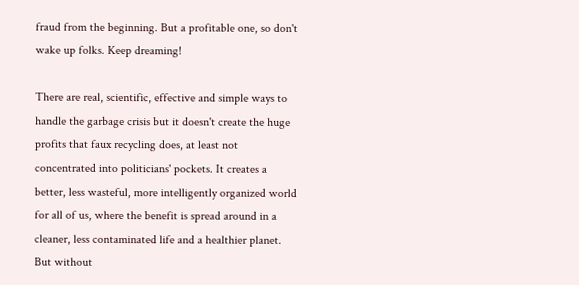fraud from the beginning. But a profitable one, so don't wake up folks. Keep dreaming!

There are real, scientific, effective and simple ways to handle the garbage crisis but it doesn't create the huge profits that faux recycling does, at least not concentrated into politicians' pockets. It creates a better, less wasteful, more intelligently organized world for all of us, where the benefit is spread around in a cleaner, less contaminated life and a healthier planet. But without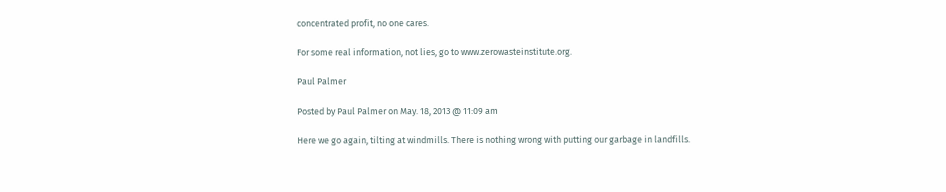concentrated profit, no one cares.

For some real information, not lies, go to www.zerowasteinstitute.org.

Paul Palmer

Posted by Paul Palmer on May. 18, 2013 @ 11:09 am

Here we go again, tilting at windmills. There is nothing wrong with putting our garbage in landfills.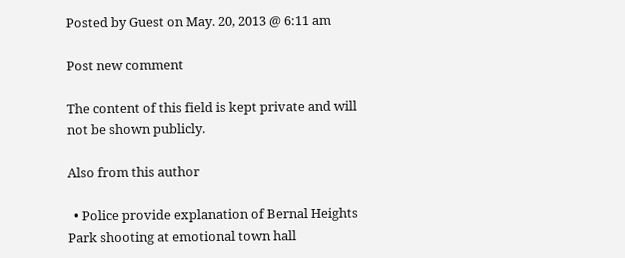Posted by Guest on May. 20, 2013 @ 6:11 am

Post new comment

The content of this field is kept private and will not be shown publicly.

Also from this author

  • Police provide explanation of Bernal Heights Park shooting at emotional town hall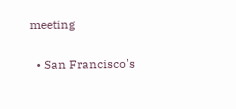meeting

  • San Francisco's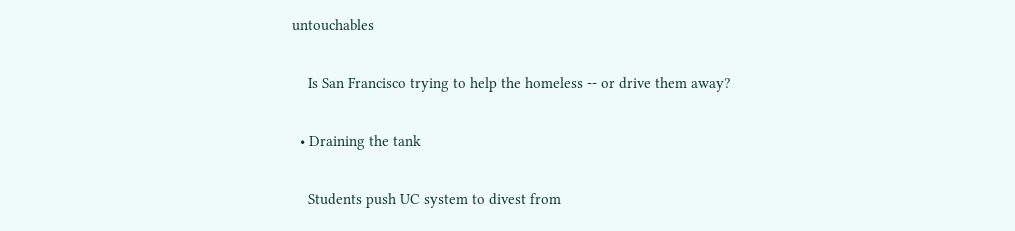untouchables

    Is San Francisco trying to help the homeless -- or drive them away?

  • Draining the tank

    Students push UC system to divest from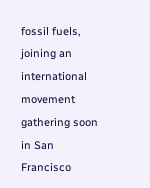fossil fuels, joining an international movement gathering soon in San Francisco